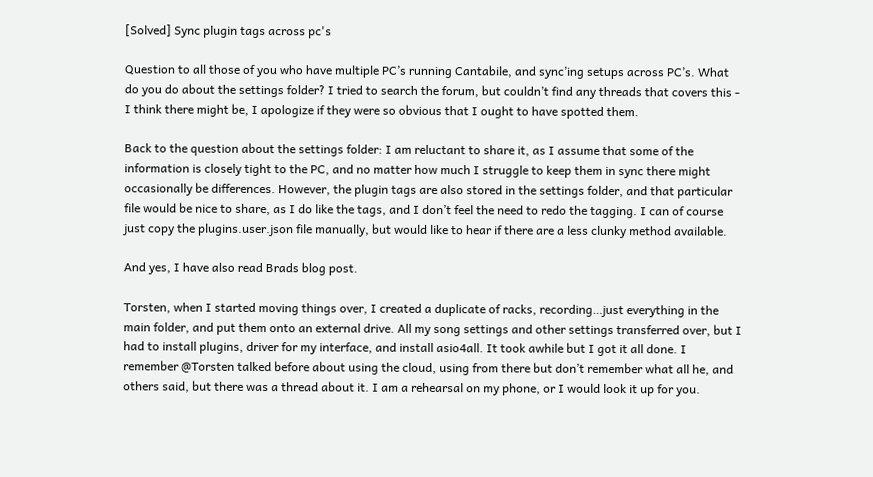[Solved] Sync plugin tags across pc's

Question to all those of you who have multiple PC’s running Cantabile, and sync’ing setups across PC’s. What do you do about the settings folder? I tried to search the forum, but couldn’t find any threads that covers this - I think there might be, I apologize if they were so obvious that I ought to have spotted them.

Back to the question about the settings folder: I am reluctant to share it, as I assume that some of the information is closely tight to the PC, and no matter how much I struggle to keep them in sync there might occasionally be differences. However, the plugin tags are also stored in the settings folder, and that particular file would be nice to share, as I do like the tags, and I don’t feel the need to redo the tagging. I can of course just copy the plugins.user.json file manually, but would like to hear if there are a less clunky method available.

And yes, I have also read Brads blog post.

Torsten, when I started moving things over, I created a duplicate of racks, recording…just everything in the main folder, and put them onto an external drive. All my song settings and other settings transferred over, but I had to install plugins, driver for my interface, and install asio4all. It took awhile but I got it all done. I remember @Torsten talked before about using the cloud, using from there but don’t remember what all he, and others said, but there was a thread about it. I am a rehearsal on my phone, or I would look it up for you.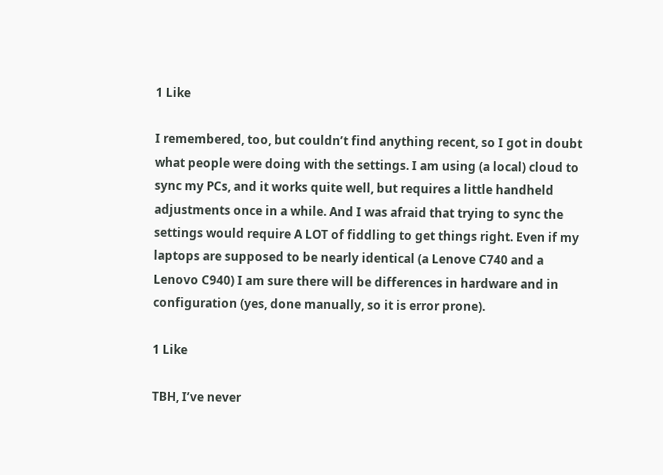1 Like

I remembered, too, but couldn’t find anything recent, so I got in doubt what people were doing with the settings. I am using (a local) cloud to sync my PCs, and it works quite well, but requires a little handheld adjustments once in a while. And I was afraid that trying to sync the settings would require A LOT of fiddling to get things right. Even if my laptops are supposed to be nearly identical (a Lenove C740 and a Lenovo C940) I am sure there will be differences in hardware and in configuration (yes, done manually, so it is error prone).

1 Like

TBH, I’ve never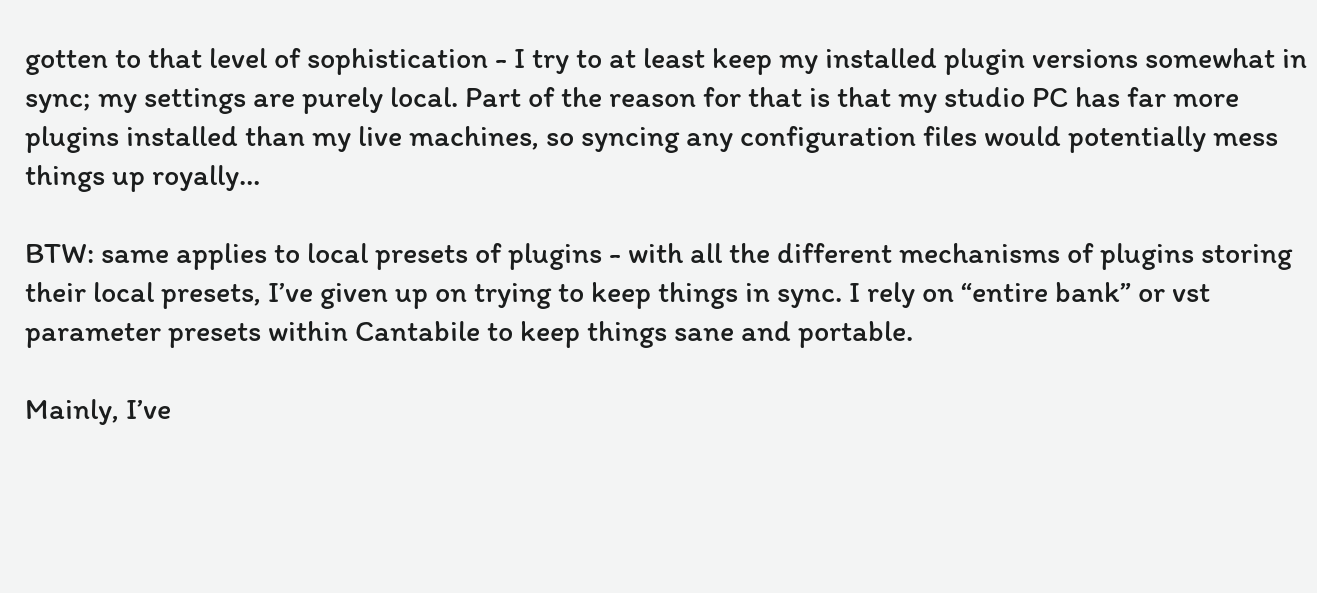gotten to that level of sophistication - I try to at least keep my installed plugin versions somewhat in sync; my settings are purely local. Part of the reason for that is that my studio PC has far more plugins installed than my live machines, so syncing any configuration files would potentially mess things up royally…

BTW: same applies to local presets of plugins - with all the different mechanisms of plugins storing their local presets, I’ve given up on trying to keep things in sync. I rely on “entire bank” or vst parameter presets within Cantabile to keep things sane and portable.

Mainly, I’ve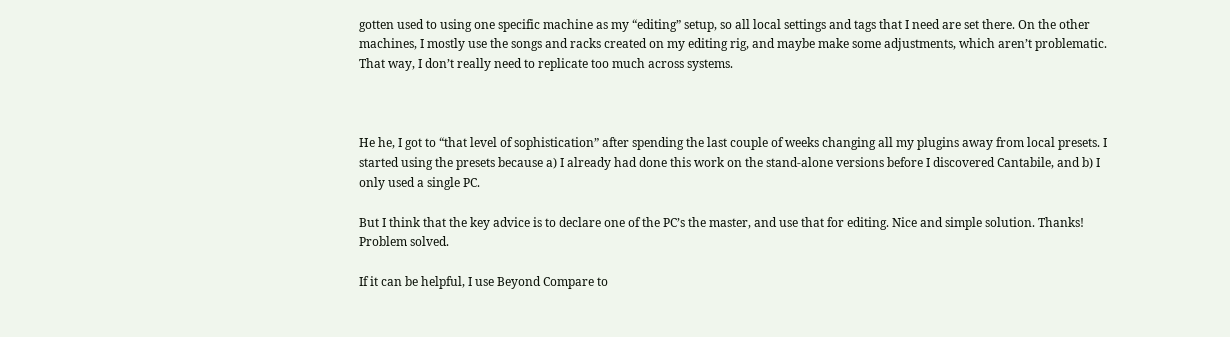gotten used to using one specific machine as my “editing” setup, so all local settings and tags that I need are set there. On the other machines, I mostly use the songs and racks created on my editing rig, and maybe make some adjustments, which aren’t problematic. That way, I don’t really need to replicate too much across systems.



He he, I got to “that level of sophistication” after spending the last couple of weeks changing all my plugins away from local presets. I started using the presets because a) I already had done this work on the stand-alone versions before I discovered Cantabile, and b) I only used a single PC.

But I think that the key advice is to declare one of the PC’s the master, and use that for editing. Nice and simple solution. Thanks! Problem solved.

If it can be helpful, I use Beyond Compare to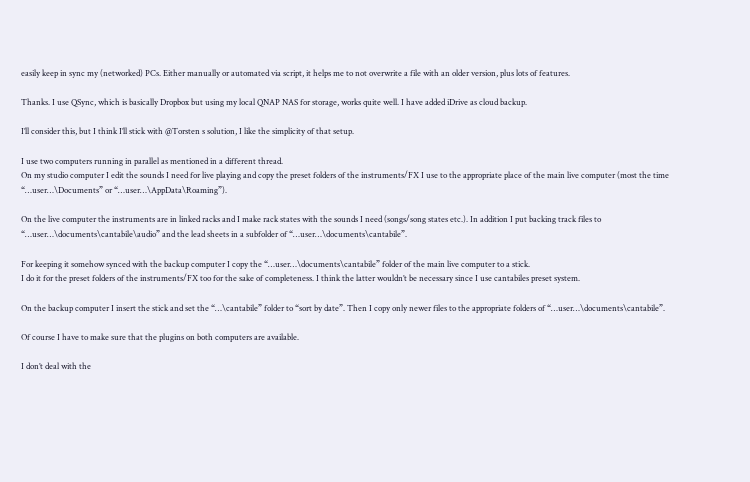easily keep in sync my (networked) PCs. Either manually or automated via script, it helps me to not overwrite a file with an older version, plus lots of features.

Thanks. I use QSync, which is basically Dropbox but using my local QNAP NAS for storage, works quite well. I have added iDrive as cloud backup.

I’ll consider this, but I think I’ll stick with @Torsten s solution, I like the simplicity of that setup.

I use two computers running in parallel as mentioned in a different thread.
On my studio computer I edit the sounds I need for live playing and copy the preset folders of the instruments/FX I use to the appropriate place of the main live computer (most the time “…user…\Documents” or “…user…\AppData\Roaming”).

On the live computer the instruments are in linked racks and I make rack states with the sounds I need (songs/song states etc.). In addition I put backing track files to “…user…\documents\cantabile\audio” and the lead sheets in a subfolder of “…user…\documents\cantabile”.

For keeping it somehow synced with the backup computer I copy the “…user…\documents\cantabile” folder of the main live computer to a stick.
I do it for the preset folders of the instruments/FX too for the sake of completeness. I think the latter wouldn’t be necessary since I use cantabiles preset system.

On the backup computer I insert the stick and set the “…\cantabile” folder to “sort by date”. Then I copy only newer files to the appropriate folders of “…user…\documents\cantabile”.

Of course I have to make sure that the plugins on both computers are available.

I don’t deal with the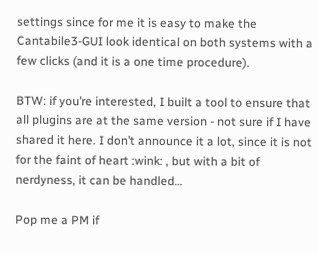settings since for me it is easy to make the Cantabile3-GUI look identical on both systems with a few clicks (and it is a one time procedure).

BTW: if you’re interested, I built a tool to ensure that all plugins are at the same version - not sure if I have shared it here. I don’t announce it a lot, since it is not for the faint of heart :wink: , but with a bit of nerdyness, it can be handled…

Pop me a PM if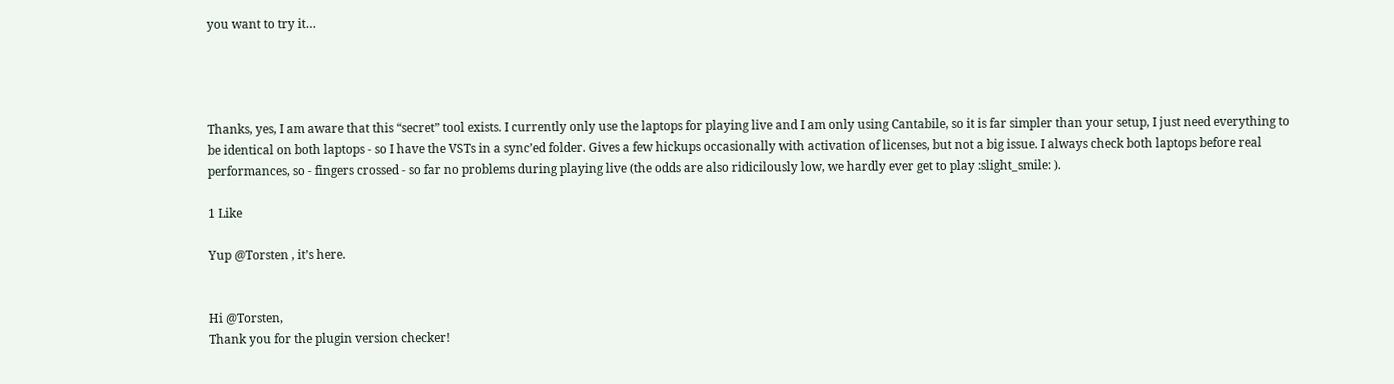you want to try it…




Thanks, yes, I am aware that this “secret” tool exists. I currently only use the laptops for playing live and I am only using Cantabile, so it is far simpler than your setup, I just need everything to be identical on both laptops - so I have the VSTs in a sync’ed folder. Gives a few hickups occasionally with activation of licenses, but not a big issue. I always check both laptops before real performances, so - fingers crossed - so far no problems during playing live (the odds are also ridicilously low, we hardly ever get to play :slight_smile: ).

1 Like

Yup @Torsten , it’s here.


Hi @Torsten,
Thank you for the plugin version checker!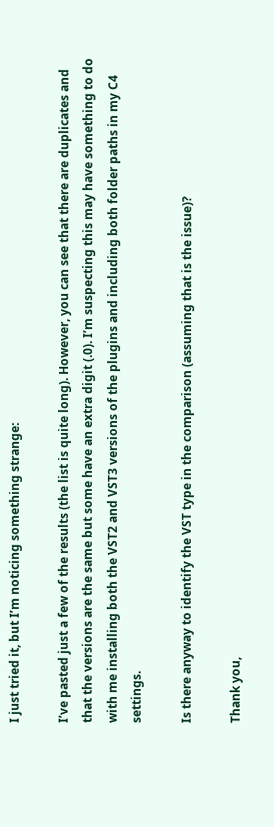I just tried it, but I’m noticing something strange:

I’ve pasted just a few of the results (the list is quite long). However, you can see that there are duplicates and that the versions are the same but some have an extra digit (.0). I’m suspecting this may have something to do with me installing both the VST2 and VST3 versions of the plugins and including both folder paths in my C4 settings.

Is there anyway to identify the VST type in the comparison (assuming that is the issue)?

Thank you,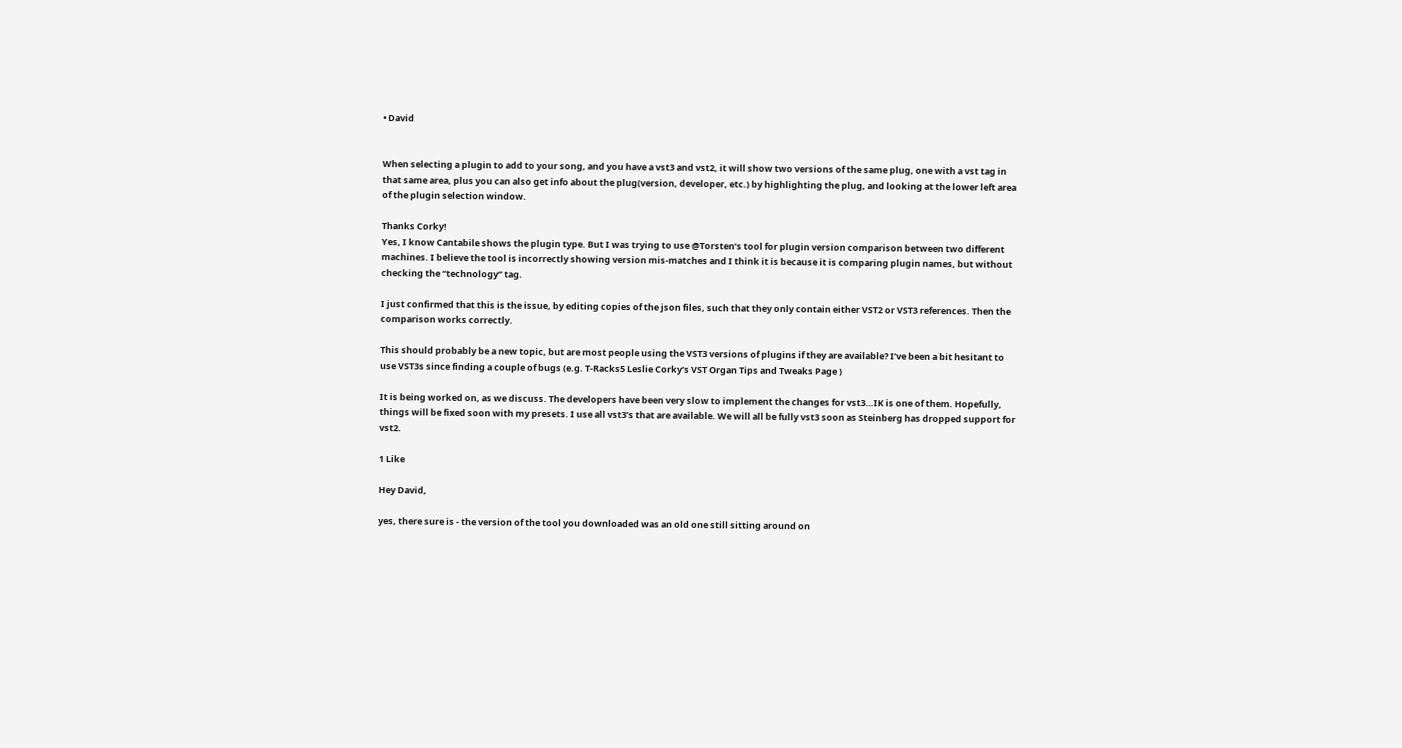• David


When selecting a plugin to add to your song, and you have a vst3 and vst2, it will show two versions of the same plug, one with a vst tag in that same area, plus you can also get info about the plug(version, developer, etc.) by highlighting the plug, and looking at the lower left area of the plugin selection window.

Thanks Corky!
Yes, I know Cantabile shows the plugin type. But I was trying to use @Torsten’s tool for plugin version comparison between two different machines. I believe the tool is incorrectly showing version mis-matches and I think it is because it is comparing plugin names, but without checking the “technology” tag.

I just confirmed that this is the issue, by editing copies of the json files, such that they only contain either VST2 or VST3 references. Then the comparison works correctly.

This should probably be a new topic, but are most people using the VST3 versions of plugins if they are available? I’ve been a bit hesitant to use VST3s since finding a couple of bugs (e.g. T-Racks5 Leslie Corky’s VST Organ Tips and Tweaks Page )

It is being worked on, as we discuss. The developers have been very slow to implement the changes for vst3…IK is one of them. Hopefully, things will be fixed soon with my presets. I use all vst3’s that are available. We will all be fully vst3 soon as Steinberg has dropped support for vst2.

1 Like

Hey David,

yes, there sure is - the version of the tool you downloaded was an old one still sitting around on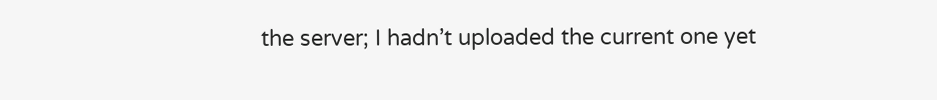the server; I hadn’t uploaded the current one yet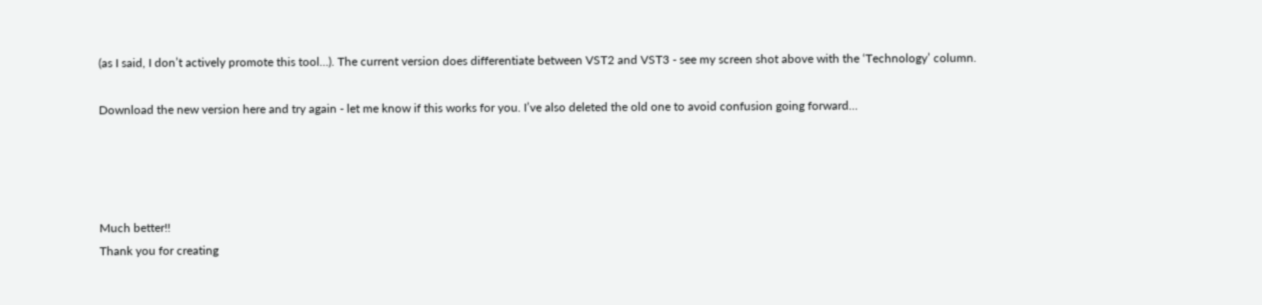(as I said, I don’t actively promote this tool…). The current version does differentiate between VST2 and VST3 - see my screen shot above with the ‘Technology’ column.

Download the new version here and try again - let me know if this works for you. I’ve also deleted the old one to avoid confusion going forward…




Much better!!
Thank you for creating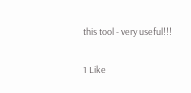this tool - very useful!!!

1 Like